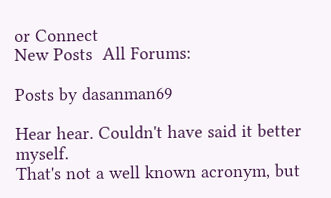or Connect
New Posts  All Forums:

Posts by dasanman69

Hear hear. Couldn't have said it better myself.
That's not a well known acronym, but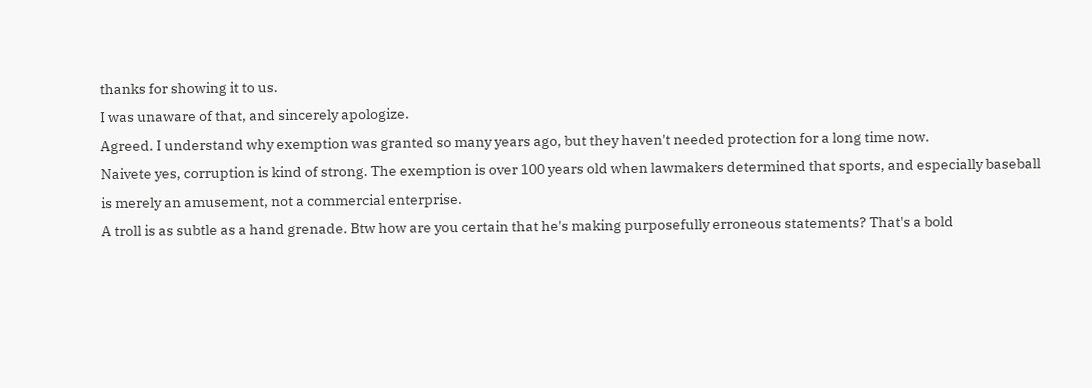thanks for showing it to us.
I was unaware of that, and sincerely apologize.
Agreed. I understand why exemption was granted so many years ago, but they haven't needed protection for a long time now.
Naivete yes, corruption is kind of strong. The exemption is over 100 years old when lawmakers determined that sports, and especially baseball is merely an amusement, not a commercial enterprise.
A troll is as subtle as a hand grenade. Btw how are you certain that he's making purposefully erroneous statements? That's a bold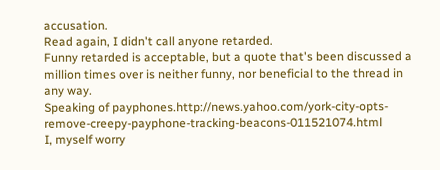accusation.
Read again, I didn't call anyone retarded.
Funny retarded is acceptable, but a quote that's been discussed a million times over is neither funny, nor beneficial to the thread in any way.
Speaking of payphones.http://news.yahoo.com/york-city-opts-remove-creepy-payphone-tracking-beacons-011521074.html
I, myself worry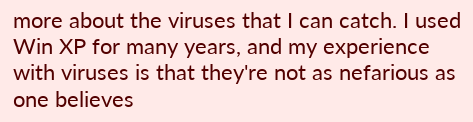more about the viruses that I can catch. I used Win XP for many years, and my experience with viruses is that they're not as nefarious as one believes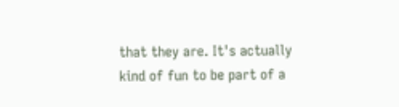that they are. It's actually kind of fun to be part of a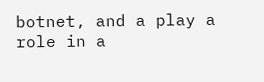botnet, and a play a role in a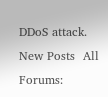DDoS attack.
New Posts  All Forums: